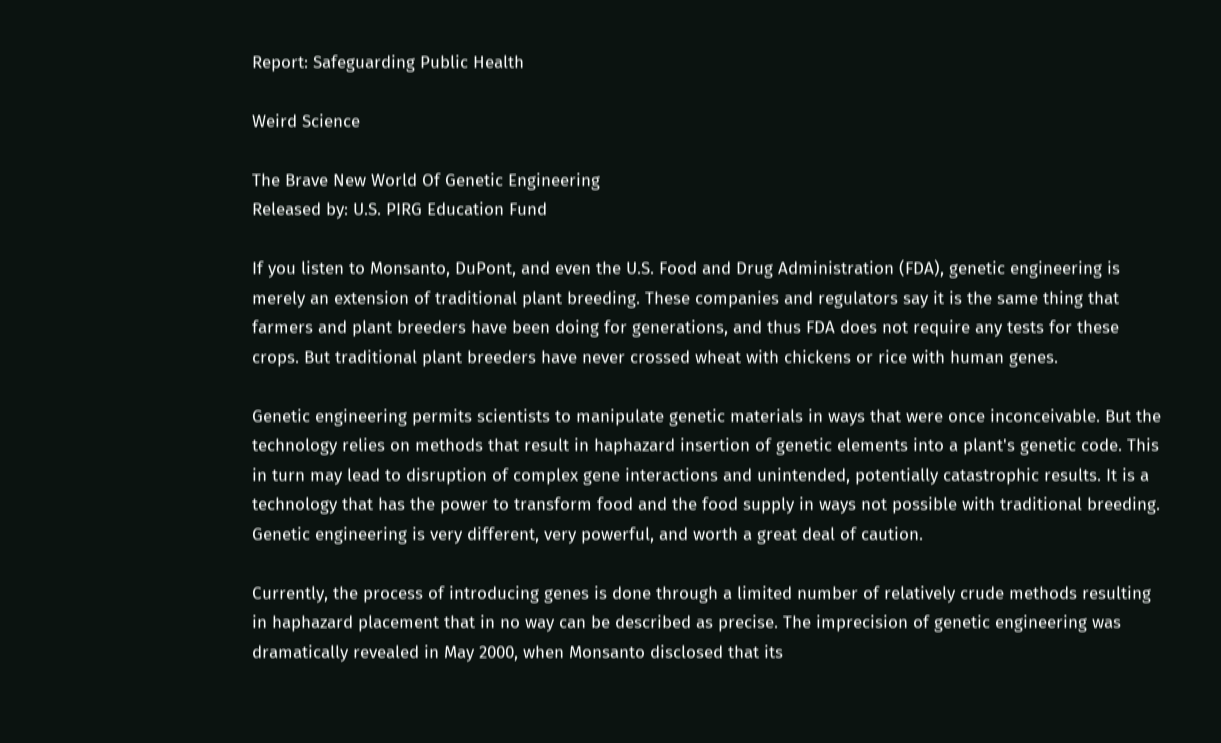Report: Safeguarding Public Health

Weird Science

The Brave New World Of Genetic Engineering
Released by: U.S. PIRG Education Fund

If you listen to Monsanto, DuPont, and even the U.S. Food and Drug Administration (FDA), genetic engineering is merely an extension of traditional plant breeding. These companies and regulators say it is the same thing that farmers and plant breeders have been doing for generations, and thus FDA does not require any tests for these crops. But traditional plant breeders have never crossed wheat with chickens or rice with human genes.

Genetic engineering permits scientists to manipulate genetic materials in ways that were once inconceivable. But the technology relies on methods that result in haphazard insertion of genetic elements into a plant's genetic code. This in turn may lead to disruption of complex gene interactions and unintended, potentially catastrophic results. It is a technology that has the power to transform food and the food supply in ways not possible with traditional breeding. Genetic engineering is very different, very powerful, and worth a great deal of caution.

Currently, the process of introducing genes is done through a limited number of relatively crude methods resulting in haphazard placement that in no way can be described as precise. The imprecision of genetic engineering was dramatically revealed in May 2000, when Monsanto disclosed that its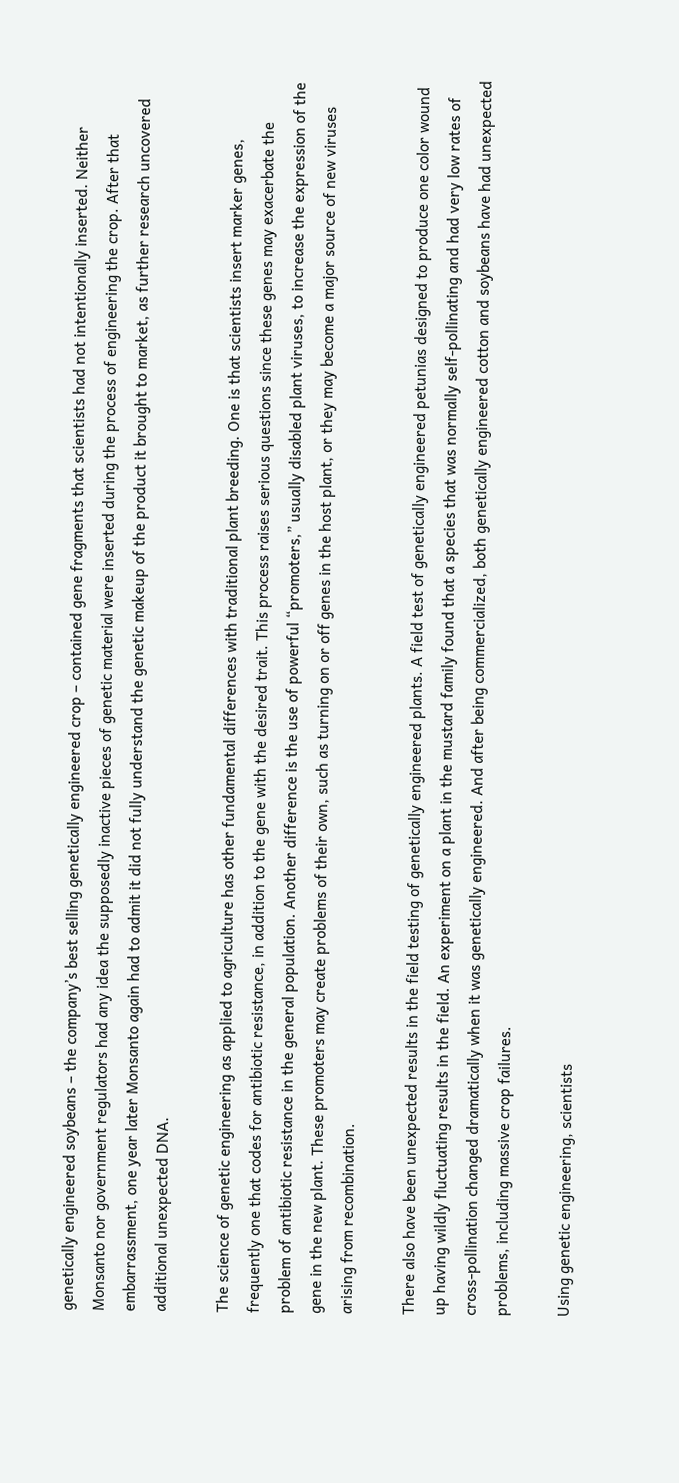genetically engineered soybeans – the company’s best selling genetically engineered crop – contained gene fragments that scientists had not intentionally inserted. Neither Monsanto nor government regulators had any idea the supposedly inactive pieces of genetic material were inserted during the process of engineering the crop. After that embarrassment, one year later Monsanto again had to admit it did not fully understand the genetic makeup of the product it brought to market, as further research uncovered additional unexpected DNA.

The science of genetic engineering as applied to agriculture has other fundamental differences with traditional plant breeding. One is that scientists insert marker genes, frequently one that codes for antibiotic resistance, in addition to the gene with the desired trait. This process raises serious questions since these genes may exacerbate the problem of antibiotic resistance in the general population. Another difference is the use of powerful “promoters,” usually disabled plant viruses, to increase the expression of the gene in the new plant. These promoters may create problems of their own, such as turning on or off genes in the host plant, or they may become a major source of new viruses arising from recombination.

There also have been unexpected results in the field testing of genetically engineered plants. A field test of genetically engineered petunias designed to produce one color wound up having wildly fluctuating results in the field. An experiment on a plant in the mustard family found that a species that was normally self-pollinating and had very low rates of cross-pollination changed dramatically when it was genetically engineered. And after being commercialized, both genetically engineered cotton and soybeans have had unexpected problems, including massive crop failures.

Using genetic engineering, scientists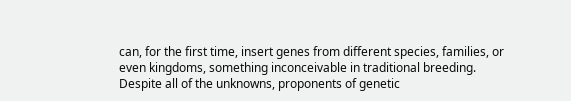can, for the first time, insert genes from different species, families, or even kingdoms, something inconceivable in traditional breeding. Despite all of the unknowns, proponents of genetic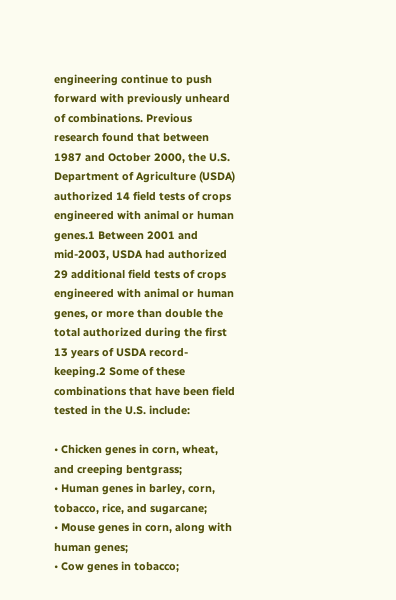engineering continue to push forward with previously unheard of combinations. Previous research found that between 1987 and October 2000, the U.S. Department of Agriculture (USDA) authorized 14 field tests of crops engineered with animal or human genes.1 Between 2001 and mid-2003, USDA had authorized 29 additional field tests of crops engineered with animal or human genes, or more than double the total authorized during the first 13 years of USDA record-keeping.2 Some of these combinations that have been field tested in the U.S. include:

• Chicken genes in corn, wheat, and creeping bentgrass;
• Human genes in barley, corn, tobacco, rice, and sugarcane;
• Mouse genes in corn, along with human genes;
• Cow genes in tobacco;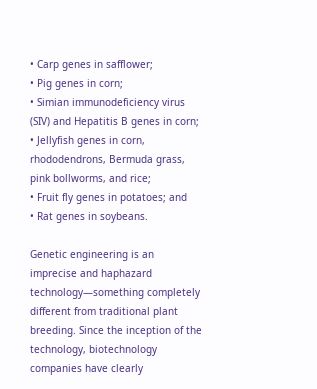• Carp genes in safflower;
• Pig genes in corn;
• Simian immunodeficiency virus (SIV) and Hepatitis B genes in corn;
• Jellyfish genes in corn, rhododendrons, Bermuda grass, pink bollworms, and rice;
• Fruit fly genes in potatoes; and
• Rat genes in soybeans.

Genetic engineering is an imprecise and haphazard technology—something completely different from traditional plant breeding. Since the inception of the technology, biotechnology companies have clearly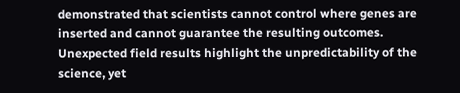demonstrated that scientists cannot control where genes are inserted and cannot guarantee the resulting outcomes. Unexpected field results highlight the unpredictability of the science, yet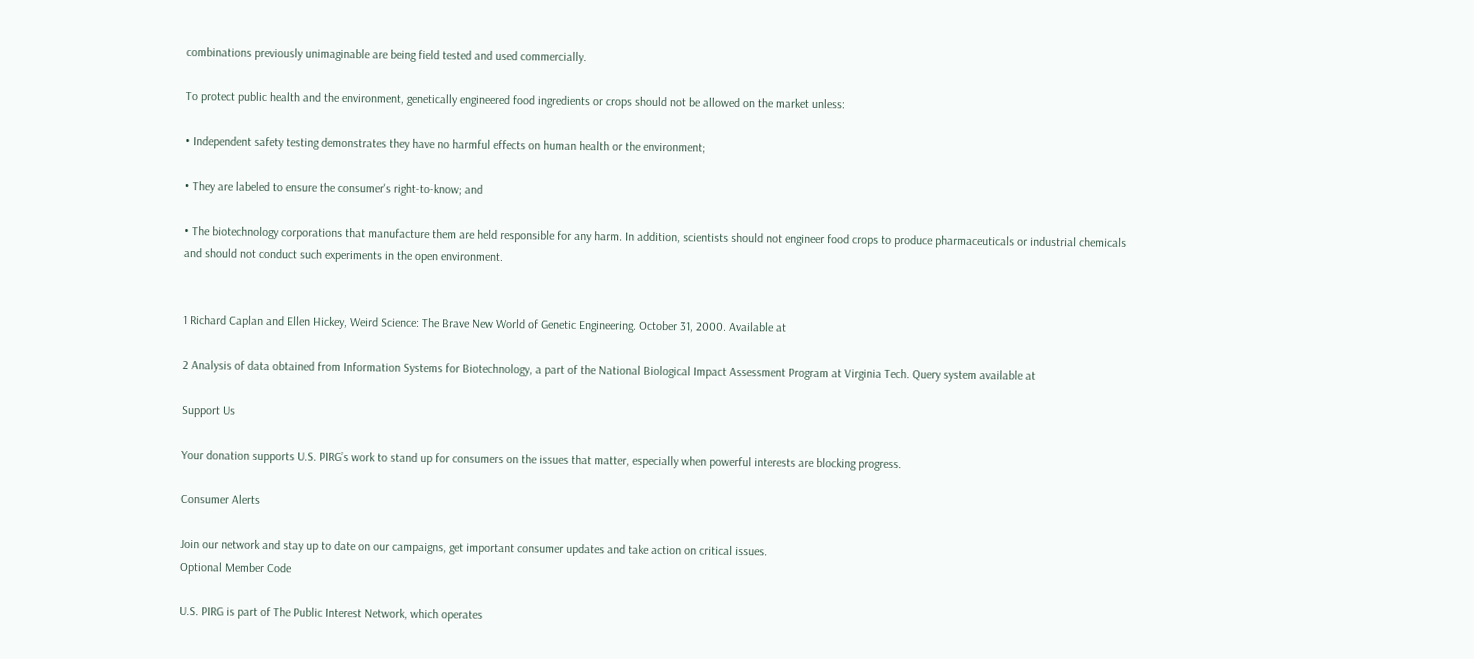combinations previously unimaginable are being field tested and used commercially.

To protect public health and the environment, genetically engineered food ingredients or crops should not be allowed on the market unless:

• Independent safety testing demonstrates they have no harmful effects on human health or the environment;

• They are labeled to ensure the consumer's right-to-know; and

• The biotechnology corporations that manufacture them are held responsible for any harm. In addition, scientists should not engineer food crops to produce pharmaceuticals or industrial chemicals and should not conduct such experiments in the open environment.


1 Richard Caplan and Ellen Hickey, Weird Science: The Brave New World of Genetic Engineering. October 31, 2000. Available at

2 Analysis of data obtained from Information Systems for Biotechnology, a part of the National Biological Impact Assessment Program at Virginia Tech. Query system available at

Support Us

Your donation supports U.S. PIRG’s work to stand up for consumers on the issues that matter, especially when powerful interests are blocking progress.

Consumer Alerts

Join our network and stay up to date on our campaigns, get important consumer updates and take action on critical issues.
Optional Member Code

U.S. PIRG is part of The Public Interest Network, which operates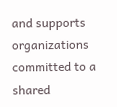and supports organizations committed to a shared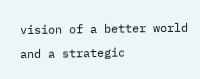vision of a better world and a strategic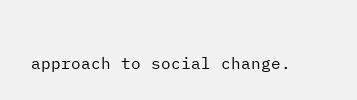approach to social change.